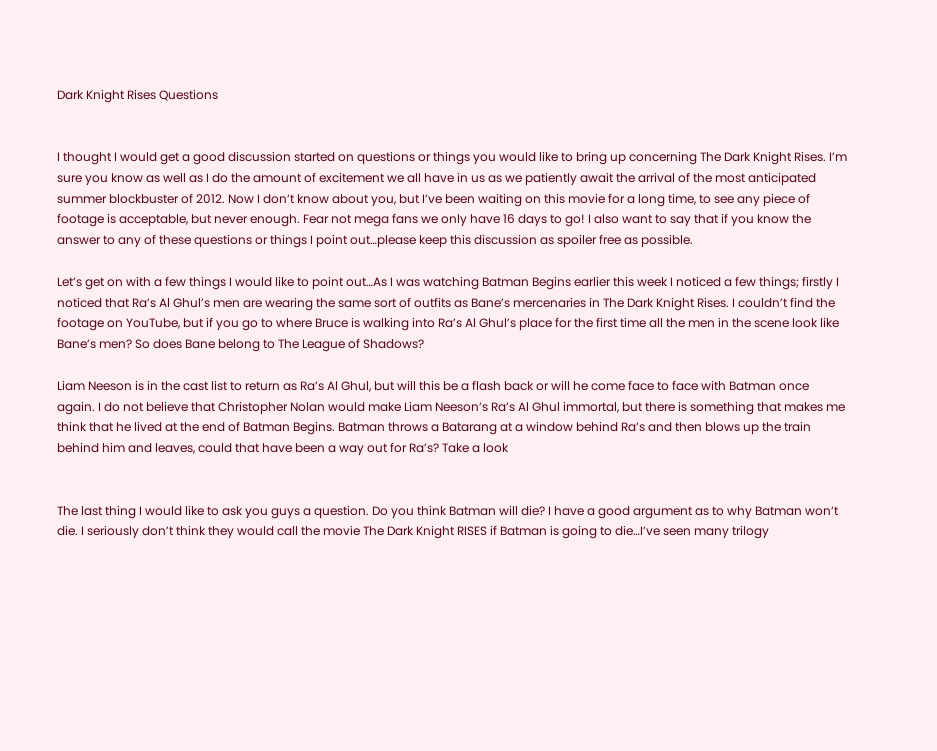Dark Knight Rises Questions


I thought I would get a good discussion started on questions or things you would like to bring up concerning The Dark Knight Rises. I’m sure you know as well as I do the amount of excitement we all have in us as we patiently await the arrival of the most anticipated summer blockbuster of 2012. Now I don’t know about you, but I’ve been waiting on this movie for a long time, to see any piece of footage is acceptable, but never enough. Fear not mega fans we only have 16 days to go! I also want to say that if you know the answer to any of these questions or things I point out…please keep this discussion as spoiler free as possible.

Let’s get on with a few things I would like to point out…As I was watching Batman Begins earlier this week I noticed a few things; firstly I noticed that Ra’s Al Ghul’s men are wearing the same sort of outfits as Bane’s mercenaries in The Dark Knight Rises. I couldn’t find the footage on YouTube, but if you go to where Bruce is walking into Ra’s Al Ghul’s place for the first time all the men in the scene look like Bane’s men? So does Bane belong to The League of Shadows?

Liam Neeson is in the cast list to return as Ra’s Al Ghul, but will this be a flash back or will he come face to face with Batman once again. I do not believe that Christopher Nolan would make Liam Neeson’s Ra’s Al Ghul immortal, but there is something that makes me think that he lived at the end of Batman Begins. Batman throws a Batarang at a window behind Ra’s and then blows up the train behind him and leaves, could that have been a way out for Ra’s? Take a look


The last thing I would like to ask you guys a question. Do you think Batman will die? I have a good argument as to why Batman won’t die. I seriously don’t think they would call the movie The Dark Knight RISES if Batman is going to die…I’ve seen many trilogy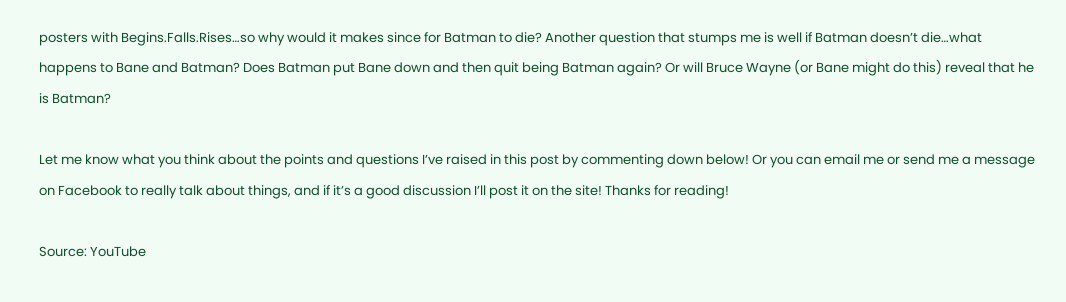posters with Begins.Falls.Rises…so why would it makes since for Batman to die? Another question that stumps me is well if Batman doesn’t die…what happens to Bane and Batman? Does Batman put Bane down and then quit being Batman again? Or will Bruce Wayne (or Bane might do this) reveal that he is Batman?

Let me know what you think about the points and questions I’ve raised in this post by commenting down below! Or you can email me or send me a message on Facebook to really talk about things, and if it’s a good discussion I’ll post it on the site! Thanks for reading!

Source: YouTube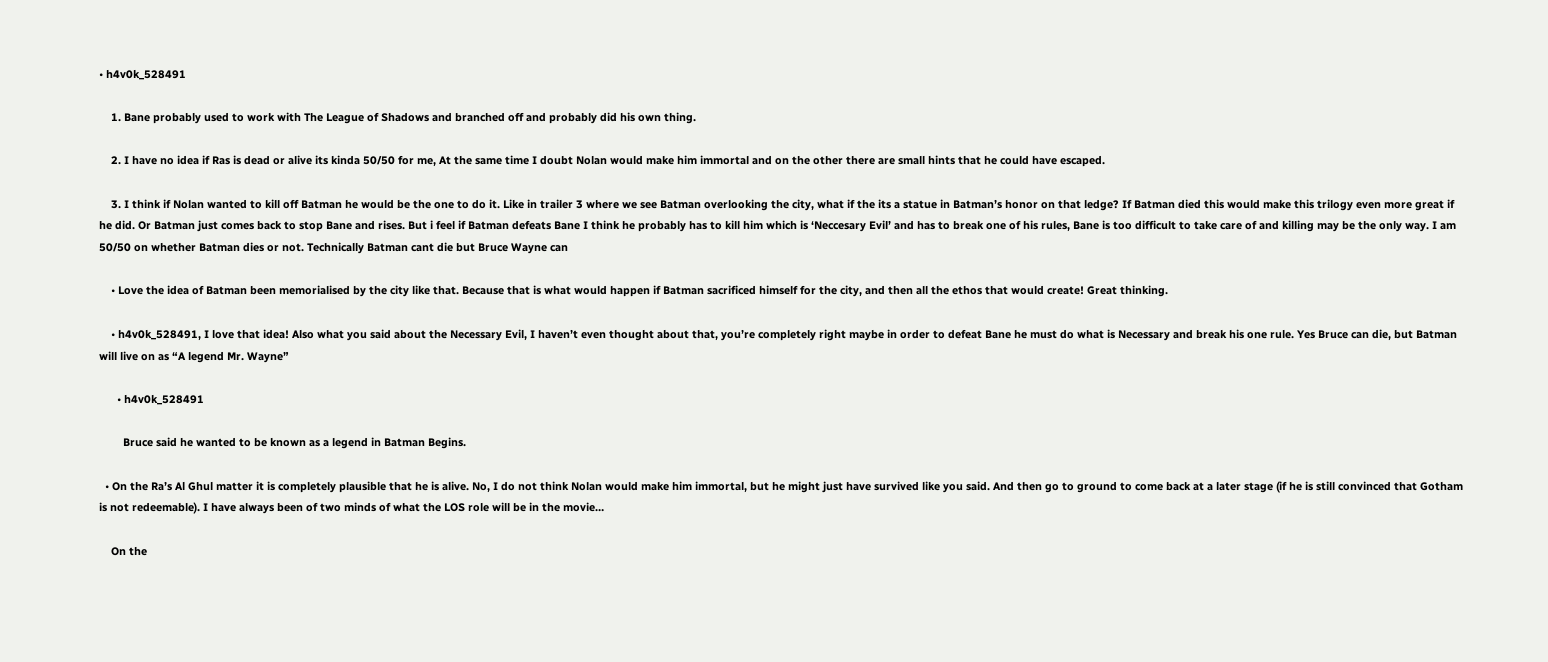• h4v0k_528491

    1. Bane probably used to work with The League of Shadows and branched off and probably did his own thing.

    2. I have no idea if Ras is dead or alive its kinda 50/50 for me, At the same time I doubt Nolan would make him immortal and on the other there are small hints that he could have escaped.

    3. I think if Nolan wanted to kill off Batman he would be the one to do it. Like in trailer 3 where we see Batman overlooking the city, what if the its a statue in Batman’s honor on that ledge? If Batman died this would make this trilogy even more great if he did. Or Batman just comes back to stop Bane and rises. But i feel if Batman defeats Bane I think he probably has to kill him which is ‘Neccesary Evil’ and has to break one of his rules, Bane is too difficult to take care of and killing may be the only way. I am 50/50 on whether Batman dies or not. Technically Batman cant die but Bruce Wayne can

    • Love the idea of Batman been memorialised by the city like that. Because that is what would happen if Batman sacrificed himself for the city, and then all the ethos that would create! Great thinking.

    • h4v0k_528491, I love that idea! Also what you said about the Necessary Evil, I haven’t even thought about that, you’re completely right maybe in order to defeat Bane he must do what is Necessary and break his one rule. Yes Bruce can die, but Batman will live on as “A legend Mr. Wayne”

      • h4v0k_528491

        Bruce said he wanted to be known as a legend in Batman Begins.

  • On the Ra’s Al Ghul matter it is completely plausible that he is alive. No, I do not think Nolan would make him immortal, but he might just have survived like you said. And then go to ground to come back at a later stage (if he is still convinced that Gotham is not redeemable). I have always been of two minds of what the LOS role will be in the movie…

    On the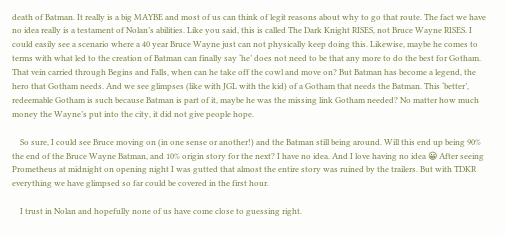death of Batman. It really is a big MAYBE and most of us can think of legit reasons about why to go that route. The fact we have no idea really is a testament of Nolan’s abilities. Like you said, this is called The Dark Knight RISES, not Bruce Wayne RISES. I could easily see a scenario where a 40 year Bruce Wayne just can not physically keep doing this. Likewise, maybe he comes to terms with what led to the creation of Batman can finally say ‘he’ does not need to be that any more to do the best for Gotham. That vein carried through Begins and Falls, when can he take off the cowl and move on? But Batman has become a legend, the hero that Gotham needs. And we see glimpses (like with JGL with the kid) of a Gotham that needs the Batman. This ‘better’, redeemable Gotham is such because Batman is part of it, maybe he was the missing link Gotham needed? No matter how much money the Wayne’s put into the city, it did not give people hope.

    So sure, I could see Bruce moving on (in one sense or another!) and the Batman still being around. Will this end up being 90% the end of the Bruce Wayne Batman, and 10% origin story for the next? I have no idea. And I love having no idea 😀 After seeing Prometheus at midnight on opening night I was gutted that almost the entire story was ruined by the trailers. But with TDKR everything we have glimpsed so far could be covered in the first hour.

    I trust in Nolan and hopefully none of us have come close to guessing right.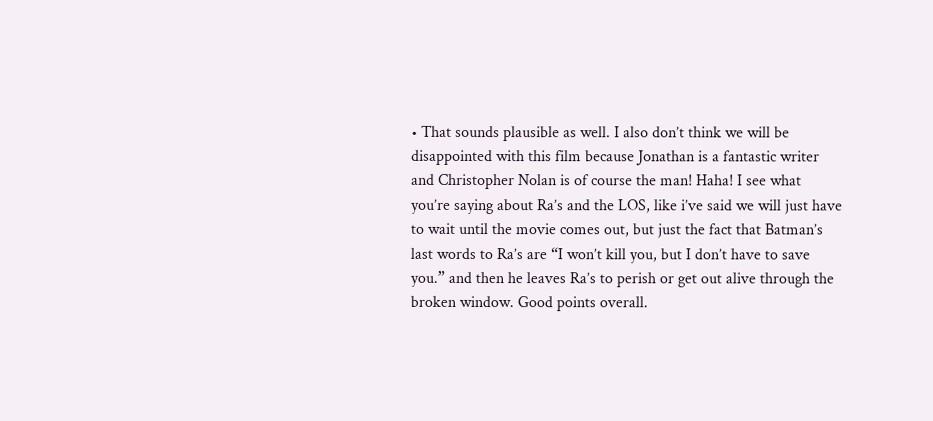• That sounds plausible as well. I also don’t think we will be disappointed with this film because Jonathan is a fantastic writer and Christopher Nolan is of course the man! Haha! I see what you’re saying about Ra’s and the LOS, like i’ve said we will just have to wait until the movie comes out, but just the fact that Batman’s last words to Ra’s are “I won’t kill you, but I don’t have to save you.” and then he leaves Ra’s to perish or get out alive through the broken window. Good points overall.